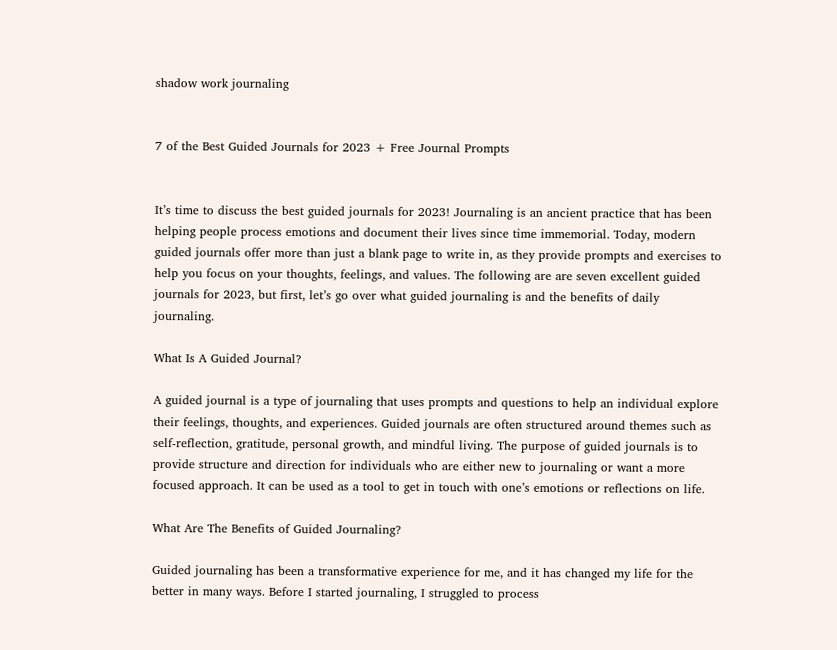shadow work journaling


7 of the Best Guided Journals for 2023 + Free Journal Prompts


It’s time to discuss the best guided journals for 2023! Journaling is an ancient practice that has been helping people process emotions and document their lives since time immemorial. Today, modern guided journals offer more than just a blank page to write in, as they provide prompts and exercises to help you focus on your thoughts, feelings, and values. The following are are seven excellent guided journals for 2023, but first, let’s go over what guided journaling is and the benefits of daily journaling.

What Is A Guided Journal?

A guided journal is a type of journaling that uses prompts and questions to help an individual explore their feelings, thoughts, and experiences. Guided journals are often structured around themes such as self-reflection, gratitude, personal growth, and mindful living. The purpose of guided journals is to provide structure and direction for individuals who are either new to journaling or want a more focused approach. It can be used as a tool to get in touch with one’s emotions or reflections on life.

What Are The Benefits of Guided Journaling?

Guided journaling has been a transformative experience for me, and it has changed my life for the better in many ways. Before I started journaling, I struggled to process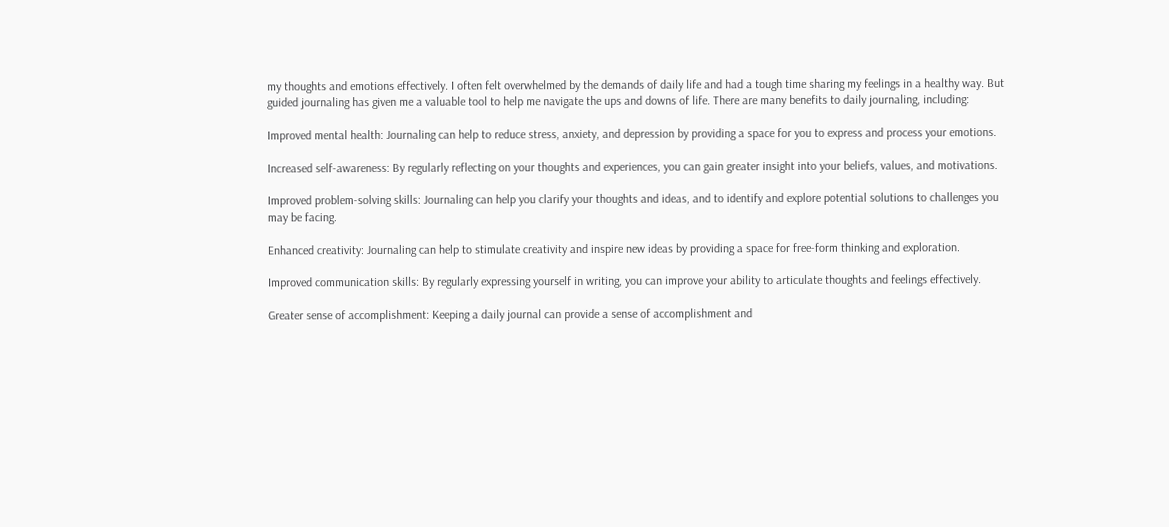my thoughts and emotions effectively. I often felt overwhelmed by the demands of daily life and had a tough time sharing my feelings in a healthy way. But guided journaling has given me a valuable tool to help me navigate the ups and downs of life. There are many benefits to daily journaling, including:

Improved mental health: Journaling can help to reduce stress, anxiety, and depression by providing a space for you to express and process your emotions.

Increased self-awareness: By regularly reflecting on your thoughts and experiences, you can gain greater insight into your beliefs, values, and motivations.

Improved problem-solving skills: Journaling can help you clarify your thoughts and ideas, and to identify and explore potential solutions to challenges you may be facing.

Enhanced creativity: Journaling can help to stimulate creativity and inspire new ideas by providing a space for free-form thinking and exploration.

Improved communication skills: By regularly expressing yourself in writing, you can improve your ability to articulate thoughts and feelings effectively.

Greater sense of accomplishment: Keeping a daily journal can provide a sense of accomplishment and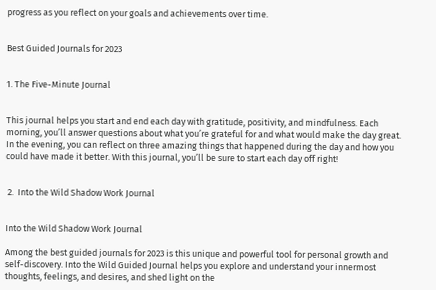progress as you reflect on your goals and achievements over time.


Best Guided Journals for 2023


1. The Five-Minute Journal


This journal helps you start and end each day with gratitude, positivity, and mindfulness. Each morning, you’ll answer questions about what you’re grateful for and what would make the day great. In the evening, you can reflect on three amazing things that happened during the day and how you could have made it better. With this journal, you’ll be sure to start each day off right!


 2.  Into the Wild Shadow Work Journal


Into the Wild Shadow Work Journal

Among the best guided journals for 2023 is this unique and powerful tool for personal growth and self-discovery. Into the Wild Guided Journal helps you explore and understand your innermost thoughts, feelings, and desires, and shed light on the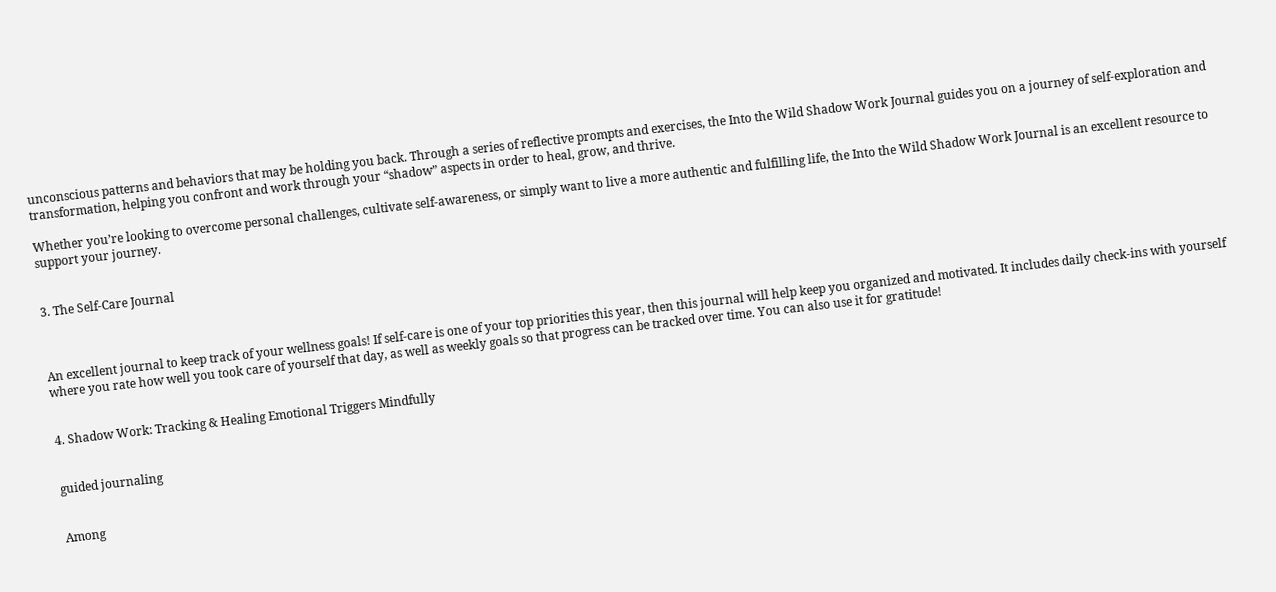unconscious patterns and behaviors that may be holding you back. Through a series of reflective prompts and exercises, the Into the Wild Shadow Work Journal guides you on a journey of self-exploration and transformation, helping you confront and work through your “shadow” aspects in order to heal, grow, and thrive.

Whether you’re looking to overcome personal challenges, cultivate self-awareness, or simply want to live a more authentic and fulfilling life, the Into the Wild Shadow Work Journal is an excellent resource to support your journey.


3. The Self-Care Journal



An excellent journal to keep track of your wellness goals! If self-care is one of your top priorities this year, then this journal will help keep you organized and motivated. It includes daily check-ins with yourself where you rate how well you took care of yourself that day, as well as weekly goals so that progress can be tracked over time. You can also use it for gratitude!


4. Shadow Work: Tracking & Healing Emotional Triggers Mindfully


guided journaling


Among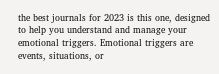the best journals for 2023 is this one, designed to help you understand and manage your emotional triggers. Emotional triggers are events, situations, or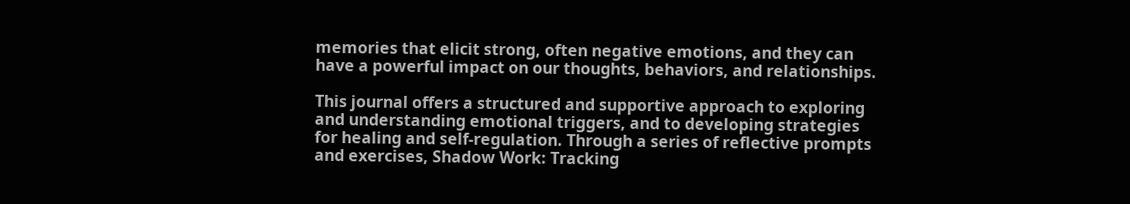memories that elicit strong, often negative emotions, and they can have a powerful impact on our thoughts, behaviors, and relationships.

This journal offers a structured and supportive approach to exploring and understanding emotional triggers, and to developing strategies for healing and self-regulation. Through a series of reflective prompts and exercises, Shadow Work: Tracking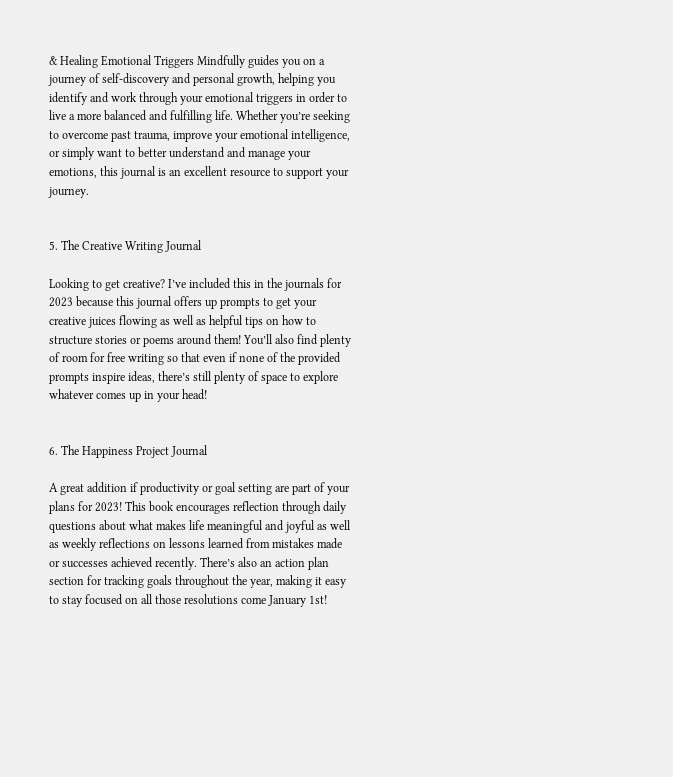& Healing Emotional Triggers Mindfully guides you on a journey of self-discovery and personal growth, helping you identify and work through your emotional triggers in order to live a more balanced and fulfilling life. Whether you’re seeking to overcome past trauma, improve your emotional intelligence, or simply want to better understand and manage your emotions, this journal is an excellent resource to support your journey.


5. The Creative Writing Journal

Looking to get creative? I’ve included this in the journals for 2023 because this journal offers up prompts to get your creative juices flowing as well as helpful tips on how to structure stories or poems around them! You’ll also find plenty of room for free writing so that even if none of the provided prompts inspire ideas, there’s still plenty of space to explore whatever comes up in your head!


6. The Happiness Project Journal

A great addition if productivity or goal setting are part of your plans for 2023! This book encourages reflection through daily questions about what makes life meaningful and joyful as well as weekly reflections on lessons learned from mistakes made or successes achieved recently. There’s also an action plan section for tracking goals throughout the year, making it easy to stay focused on all those resolutions come January 1st!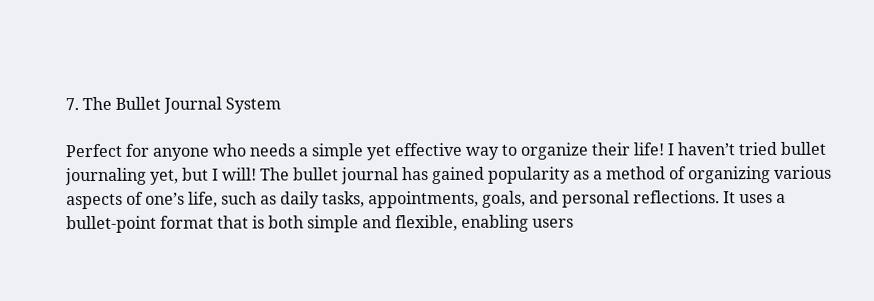7. The Bullet Journal System

Perfect for anyone who needs a simple yet effective way to organize their life! I haven’t tried bullet journaling yet, but I will! The bullet journal has gained popularity as a method of organizing various aspects of one’s life, such as daily tasks, appointments, goals, and personal reflections. It uses a bullet-point format that is both simple and flexible, enabling users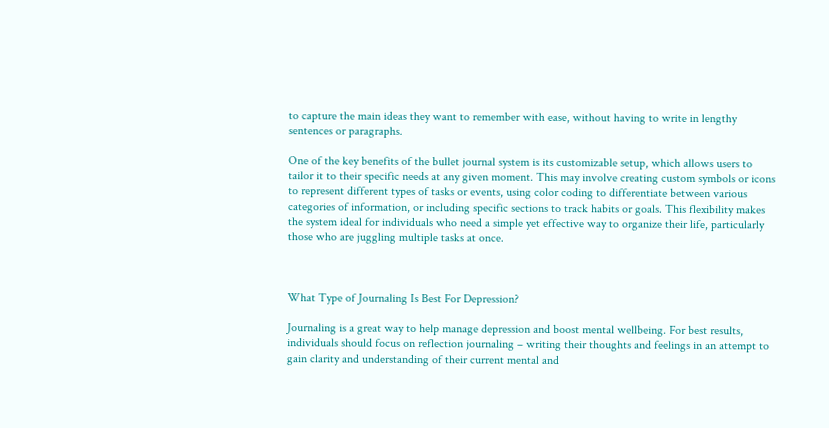to capture the main ideas they want to remember with ease, without having to write in lengthy sentences or paragraphs.

One of the key benefits of the bullet journal system is its customizable setup, which allows users to tailor it to their specific needs at any given moment. This may involve creating custom symbols or icons to represent different types of tasks or events, using color coding to differentiate between various categories of information, or including specific sections to track habits or goals. This flexibility makes the system ideal for individuals who need a simple yet effective way to organize their life, particularly those who are juggling multiple tasks at once.



What Type of Journaling Is Best For Depression?

Journaling is a great way to help manage depression and boost mental wellbeing. For best results, individuals should focus on reflection journaling – writing their thoughts and feelings in an attempt to gain clarity and understanding of their current mental and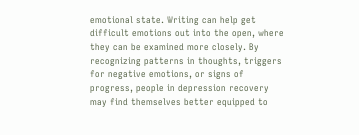emotional state. Writing can help get difficult emotions out into the open, where they can be examined more closely. By recognizing patterns in thoughts, triggers for negative emotions, or signs of progress, people in depression recovery may find themselves better equipped to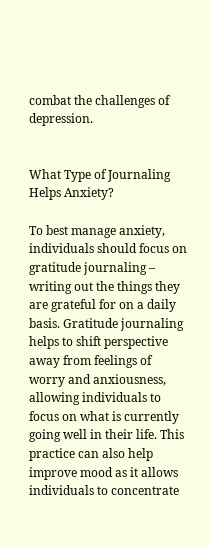combat the challenges of depression.


What Type of Journaling Helps Anxiety?

To best manage anxiety, individuals should focus on gratitude journaling – writing out the things they are grateful for on a daily basis. Gratitude journaling helps to shift perspective away from feelings of worry and anxiousness, allowing individuals to focus on what is currently going well in their life. This practice can also help improve mood as it allows individuals to concentrate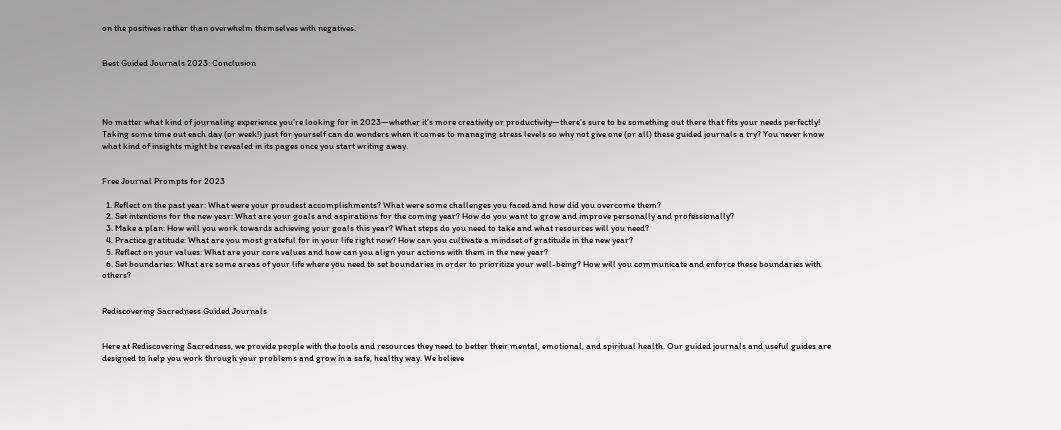on the positives rather than overwhelm themselves with negatives.


Best Guided Journals 2023: Conclusion




No matter what kind of journaling experience you’re looking for in 2023—whether it’s more creativity or productivity—there’s sure to be something out there that fits your needs perfectly! Taking some time out each day (or week!) just for yourself can do wonders when it comes to managing stress levels so why not give one (or all) these guided journals a try? You never know what kind of insights might be revealed in its pages once you start writing away.


Free Journal Prompts for 2023

  1. Reflect on the past year: What were your proudest accomplishments? What were some challenges you faced and how did you overcome them?
  2. Set intentions for the new year: What are your goals and aspirations for the coming year? How do you want to grow and improve personally and professionally?
  3. Make a plan: How will you work towards achieving your goals this year? What steps do you need to take and what resources will you need?
  4. Practice gratitude: What are you most grateful for in your life right now? How can you cultivate a mindset of gratitude in the new year?
  5. Reflect on your values: What are your core values and how can you align your actions with them in the new year?
  6. Set boundaries: What are some areas of your life where you need to set boundaries in order to prioritize your well-being? How will you communicate and enforce these boundaries with others?


Rediscovering Sacredness Guided Journals


Here at Rediscovering Sacredness, we provide people with the tools and resources they need to better their mental, emotional, and spiritual health. Our guided journals and useful guides are designed to help you work through your problems and grow in a safe, healthy way. We believe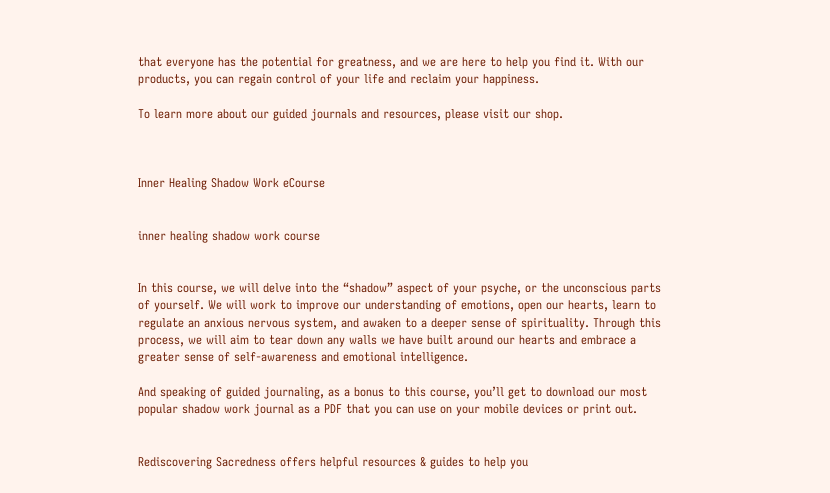that everyone has the potential for greatness, and we are here to help you find it. With our products, you can regain control of your life and reclaim your happiness.

To learn more about our guided journals and resources, please visit our shop.



Inner Healing Shadow Work eCourse


inner healing shadow work course


In this course, we will delve into the “shadow” aspect of your psyche, or the unconscious parts of yourself. We will work to improve our understanding of emotions, open our hearts, learn to regulate an anxious nervous system, and awaken to a deeper sense of spirituality. Through this process, we will aim to tear down any walls we have built around our hearts and embrace a greater sense of self-awareness and emotional intelligence.

And speaking of guided journaling, as a bonus to this course, you’ll get to download our most popular shadow work journal as a PDF that you can use on your mobile devices or print out.


Rediscovering Sacredness offers helpful resources & guides to help you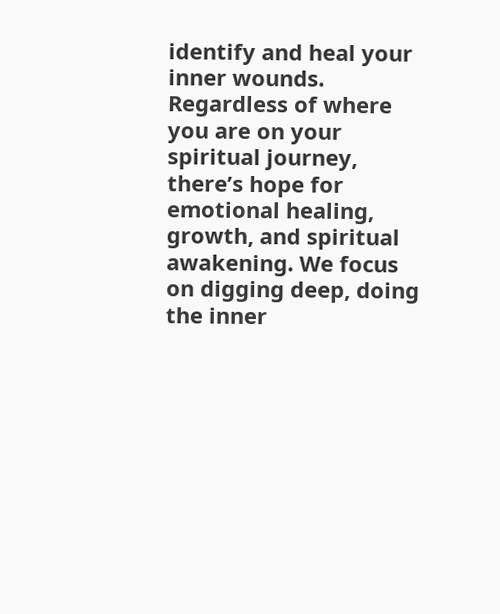identify and heal your inner wounds. Regardless of where you are on your spiritual journey, there’s hope for emotional healing, growth, and spiritual awakening. We focus on digging deep, doing the inner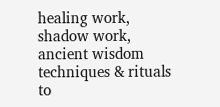healing work, shadow work, ancient wisdom techniques & rituals to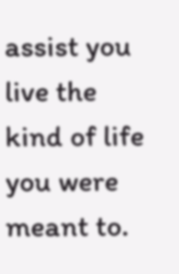assist you live the kind of life you were meant to.